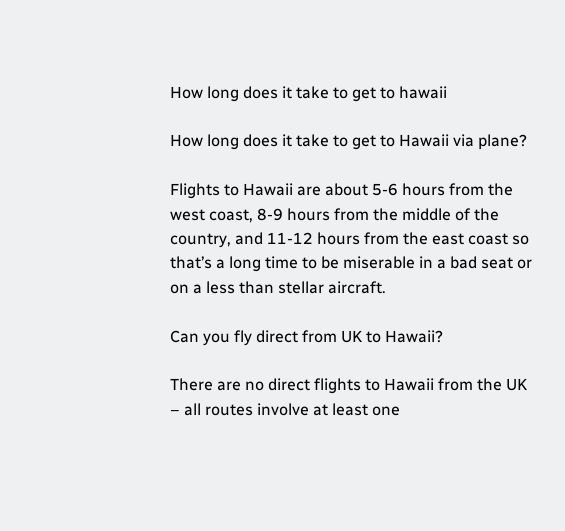How long does it take to get to hawaii

How long does it take to get to Hawaii via plane?

Flights to Hawaii are about 5-6 hours from the west coast, 8-9 hours from the middle of the country, and 11-12 hours from the east coast so that’s a long time to be miserable in a bad seat or on a less than stellar aircraft.

Can you fly direct from UK to Hawaii?

There are no direct flights to Hawaii from the UK – all routes involve at least one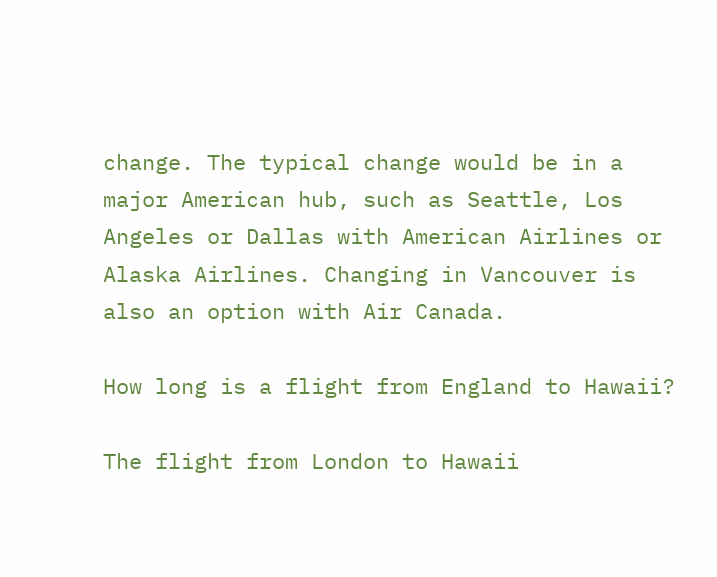change. The typical change would be in a major American hub, such as Seattle, Los Angeles or Dallas with American Airlines or Alaska Airlines. Changing in Vancouver is also an option with Air Canada.

How long is a flight from England to Hawaii?

The flight from London to Hawaii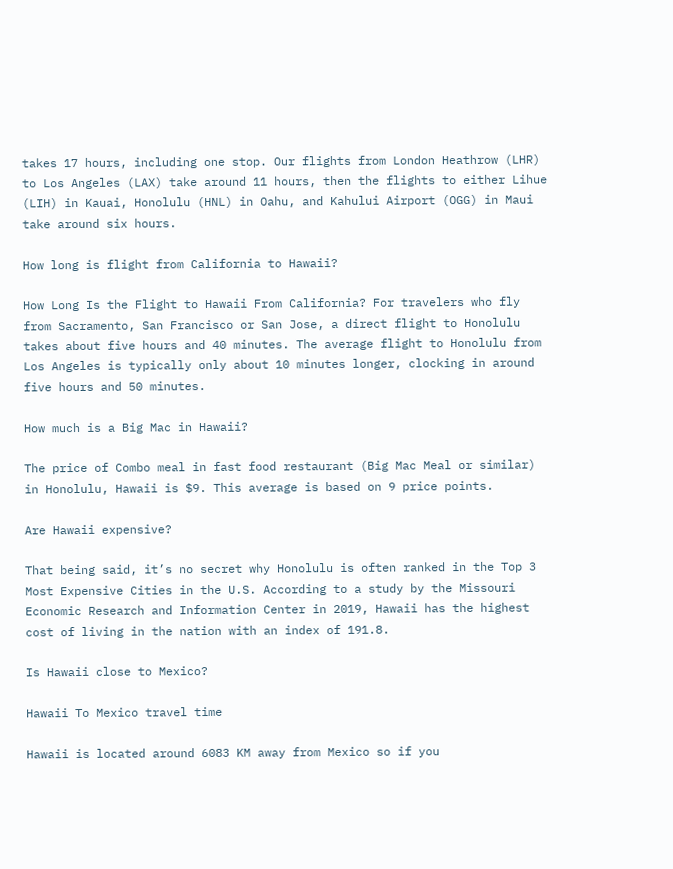takes 17 hours, including one stop. Our flights from London Heathrow (LHR) to Los Angeles (LAX) take around 11 hours, then the flights to either Lihue (LIH) in Kauai, Honolulu (HNL) in Oahu, and Kahului Airport (OGG) in Maui take around six hours.

How long is flight from California to Hawaii?

How Long Is the Flight to Hawaii From California? For travelers who fly from Sacramento, San Francisco or San Jose, a direct flight to Honolulu takes about five hours and 40 minutes. The average flight to Honolulu from Los Angeles is typically only about 10 minutes longer, clocking in around five hours and 50 minutes.

How much is a Big Mac in Hawaii?

The price of Combo meal in fast food restaurant (Big Mac Meal or similar) in Honolulu, Hawaii is $9. This average is based on 9 price points.

Are Hawaii expensive?

That being said, it’s no secret why Honolulu is often ranked in the Top 3 Most Expensive Cities in the U.S. According to a study by the Missouri Economic Research and Information Center in 2019, Hawaii has the highest cost of living in the nation with an index of 191.8.

Is Hawaii close to Mexico?

Hawaii To Mexico travel time

Hawaii is located around 6083 KM away from Mexico so if you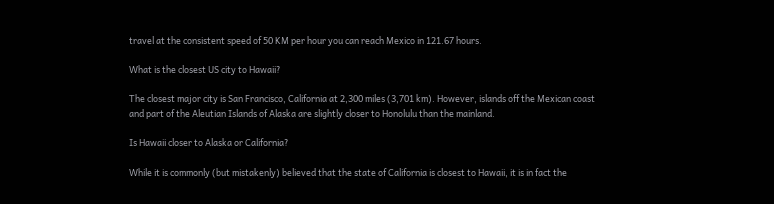travel at the consistent speed of 50 KM per hour you can reach Mexico in 121.67 hours.

What is the closest US city to Hawaii?

The closest major city is San Francisco, California at 2,300 miles (3,701 km). However, islands off the Mexican coast and part of the Aleutian Islands of Alaska are slightly closer to Honolulu than the mainland.

Is Hawaii closer to Alaska or California?

While it is commonly (but mistakenly) believed that the state of California is closest to Hawaii, it is in fact the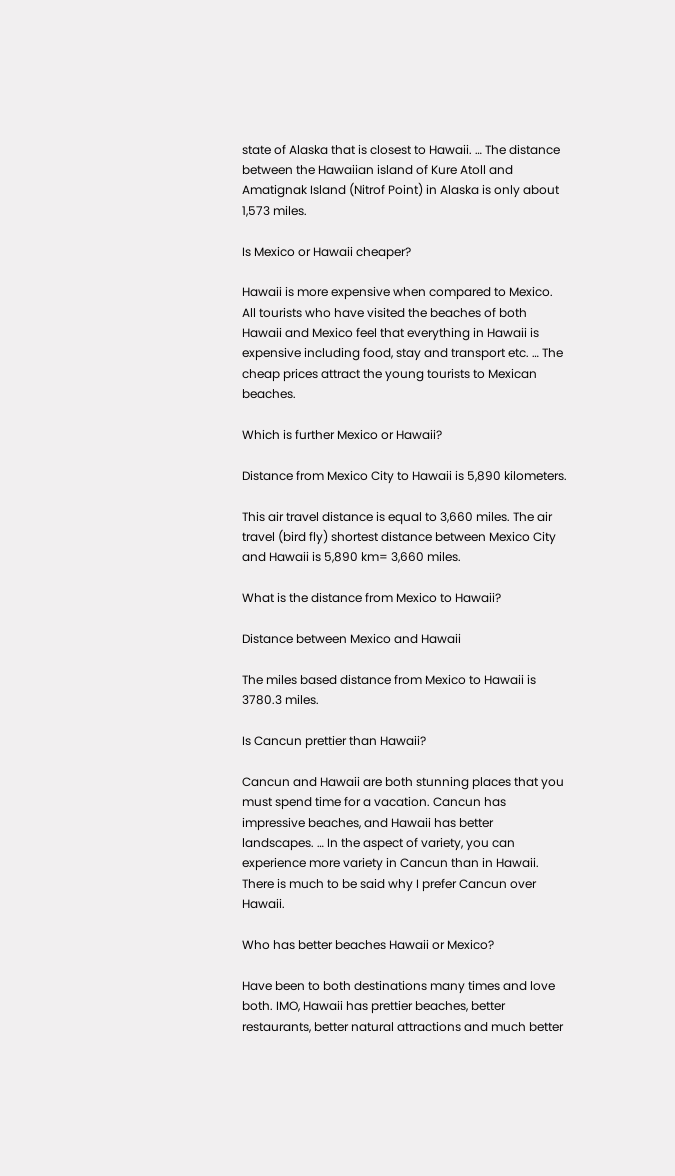state of Alaska that is closest to Hawaii. … The distance between the Hawaiian island of Kure Atoll and Amatignak Island (Nitrof Point) in Alaska is only about 1,573 miles.

Is Mexico or Hawaii cheaper?

Hawaii is more expensive when compared to Mexico. All tourists who have visited the beaches of both Hawaii and Mexico feel that everything in Hawaii is expensive including food, stay and transport etc. … The cheap prices attract the young tourists to Mexican beaches.

Which is further Mexico or Hawaii?

Distance from Mexico City to Hawaii is 5,890 kilometers.

This air travel distance is equal to 3,660 miles. The air travel (bird fly) shortest distance between Mexico City and Hawaii is 5,890 km= 3,660 miles.

What is the distance from Mexico to Hawaii?

Distance between Mexico and Hawaii

The miles based distance from Mexico to Hawaii is 3780.3 miles.

Is Cancun prettier than Hawaii?

Cancun and Hawaii are both stunning places that you must spend time for a vacation. Cancun has impressive beaches, and Hawaii has better landscapes. … In the aspect of variety, you can experience more variety in Cancun than in Hawaii. There is much to be said why I prefer Cancun over Hawaii.

Who has better beaches Hawaii or Mexico?

Have been to both destinations many times and love both. IMO, Hawaii has prettier beaches, better restaurants, better natural attractions and much better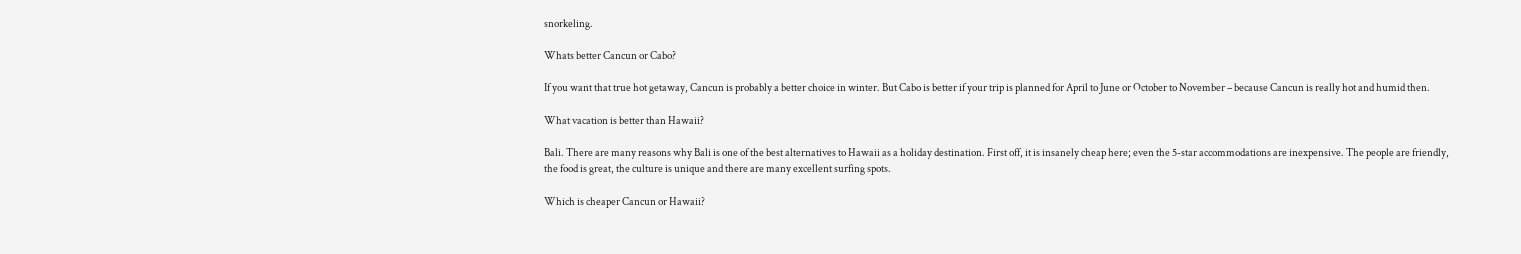snorkeling.

Whats better Cancun or Cabo?

If you want that true hot getaway, Cancun is probably a better choice in winter. But Cabo is better if your trip is planned for April to June or October to November – because Cancun is really hot and humid then.

What vacation is better than Hawaii?

Bali. There are many reasons why Bali is one of the best alternatives to Hawaii as a holiday destination. First off, it is insanely cheap here; even the 5-star accommodations are inexpensive. The people are friendly, the food is great, the culture is unique and there are many excellent surfing spots.

Which is cheaper Cancun or Hawaii?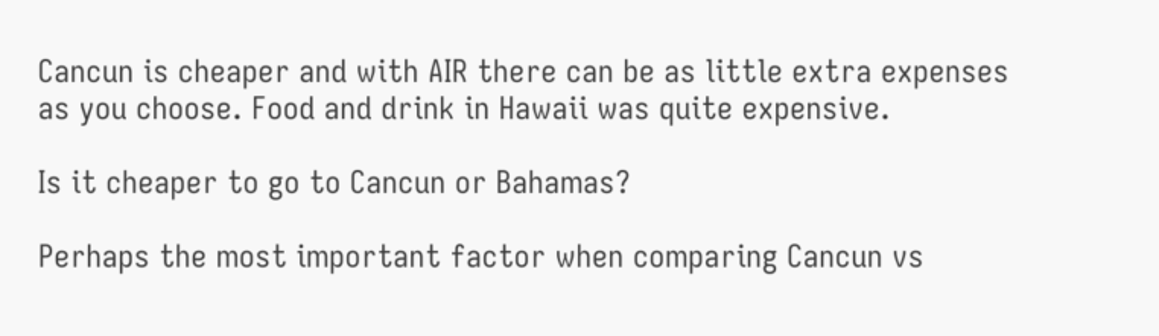Cancun is cheaper and with AIR there can be as little extra expenses as you choose. Food and drink in Hawaii was quite expensive.

Is it cheaper to go to Cancun or Bahamas?

Perhaps the most important factor when comparing Cancun vs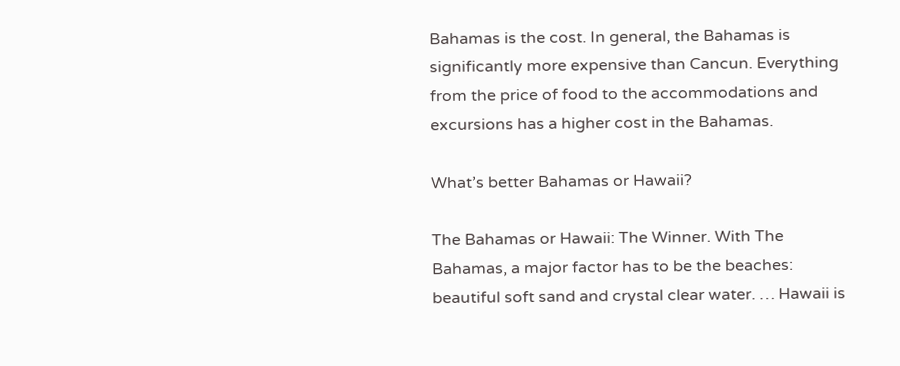Bahamas is the cost. In general, the Bahamas is significantly more expensive than Cancun. Everything from the price of food to the accommodations and excursions has a higher cost in the Bahamas.

What’s better Bahamas or Hawaii?

The Bahamas or Hawaii: The Winner. With The Bahamas, a major factor has to be the beaches: beautiful soft sand and crystal clear water. … Hawaii is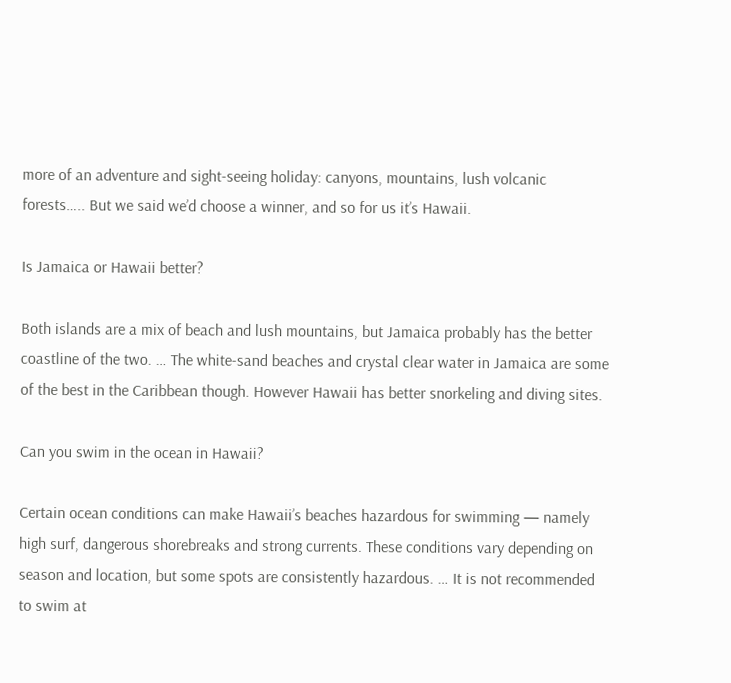more of an adventure and sight-seeing holiday: canyons, mountains, lush volcanic forests….. But we said we’d choose a winner, and so for us it’s Hawaii.

Is Jamaica or Hawaii better?

Both islands are a mix of beach and lush mountains, but Jamaica probably has the better coastline of the two. … The white-sand beaches and crystal clear water in Jamaica are some of the best in the Caribbean though. However Hawaii has better snorkeling and diving sites.

Can you swim in the ocean in Hawaii?

Certain ocean conditions can make Hawaii’s beaches hazardous for swimming — namely high surf, dangerous shorebreaks and strong currents. These conditions vary depending on season and location, but some spots are consistently hazardous. … It is not recommended to swim at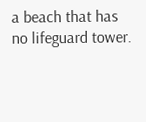a beach that has no lifeguard tower.